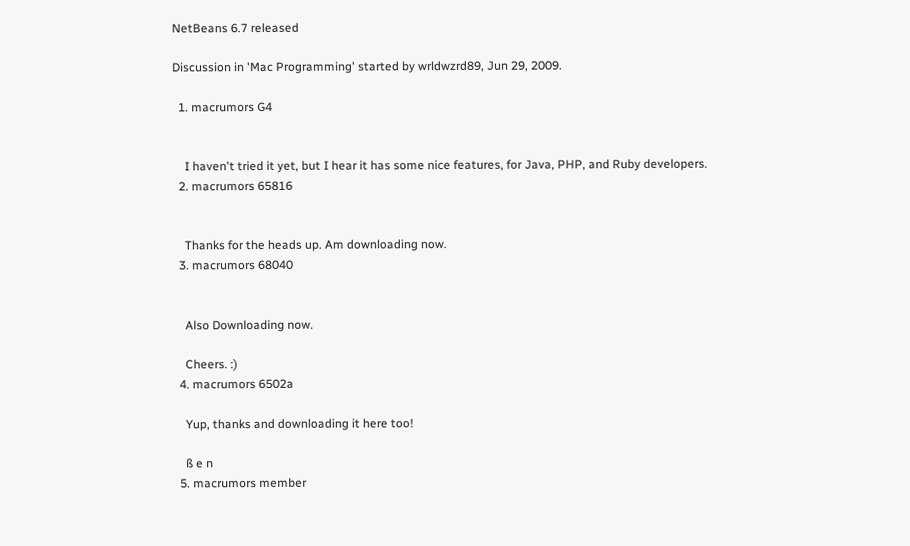NetBeans 6.7 released

Discussion in 'Mac Programming' started by wrldwzrd89, Jun 29, 2009.

  1. macrumors G4


    I haven't tried it yet, but I hear it has some nice features, for Java, PHP, and Ruby developers.
  2. macrumors 65816


    Thanks for the heads up. Am downloading now.
  3. macrumors 68040


    Also Downloading now.

    Cheers. :)
  4. macrumors 6502a

    Yup, thanks and downloading it here too!

    ß e n
  5. macrumors member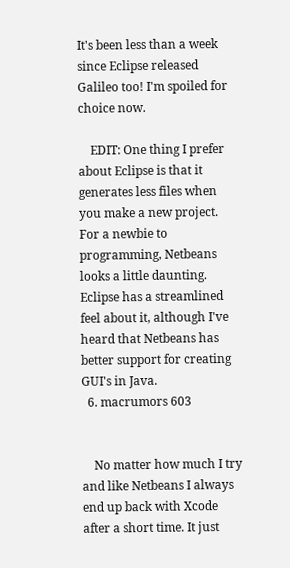It's been less than a week since Eclipse released Galileo too! I'm spoiled for choice now.

    EDIT: One thing I prefer about Eclipse is that it generates less files when you make a new project. For a newbie to programming, Netbeans looks a little daunting. Eclipse has a streamlined feel about it, although I've heard that Netbeans has better support for creating GUI's in Java.
  6. macrumors 603


    No matter how much I try and like Netbeans I always end up back with Xcode after a short time. It just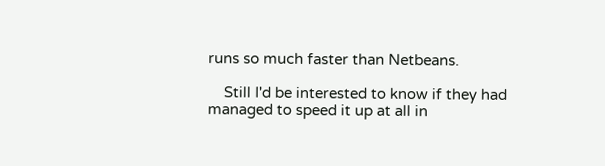runs so much faster than Netbeans.

    Still I'd be interested to know if they had managed to speed it up at all in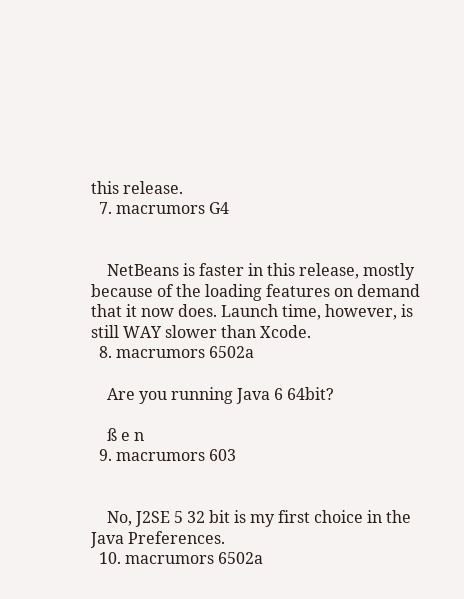this release.
  7. macrumors G4


    NetBeans is faster in this release, mostly because of the loading features on demand that it now does. Launch time, however, is still WAY slower than Xcode.
  8. macrumors 6502a

    Are you running Java 6 64bit?

    ß e n
  9. macrumors 603


    No, J2SE 5 32 bit is my first choice in the Java Preferences.
  10. macrumors 6502a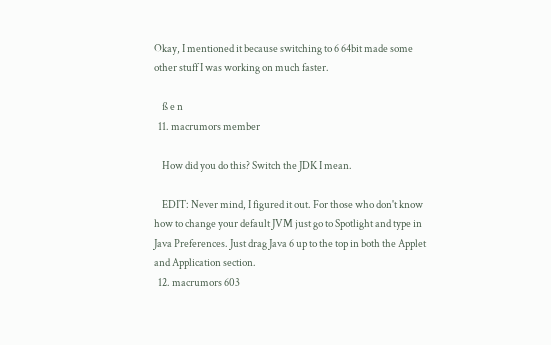Okay, I mentioned it because switching to 6 64bit made some other stuff I was working on much faster.

    ß e n
  11. macrumors member

    How did you do this? Switch the JDK I mean.

    EDIT: Never mind, I figured it out. For those who don't know how to change your default JVM just go to Spotlight and type in Java Preferences. Just drag Java 6 up to the top in both the Applet and Application section.
  12. macrumors 603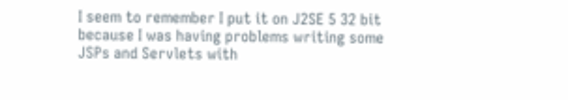I seem to remember I put it on J2SE 5 32 bit because I was having problems writing some JSPs and Servlets with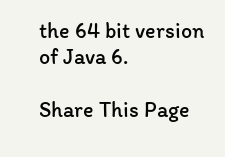the 64 bit version of Java 6.

Share This Page